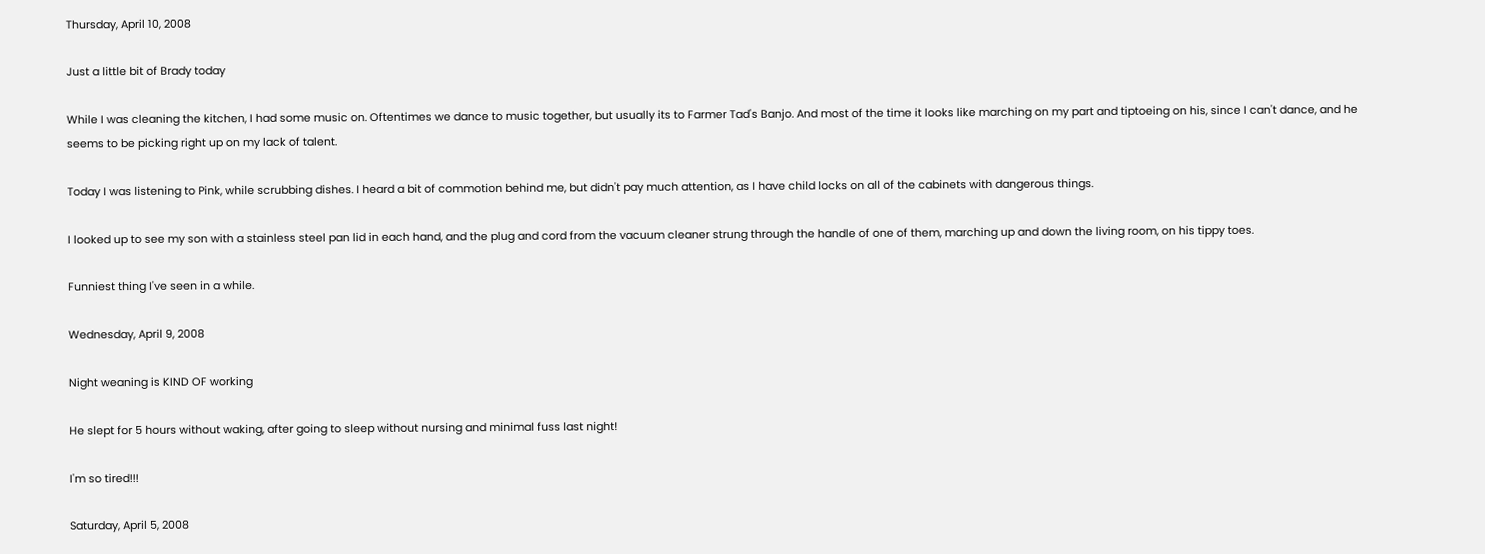Thursday, April 10, 2008

Just a little bit of Brady today

While I was cleaning the kitchen, I had some music on. Oftentimes we dance to music together, but usually its to Farmer Tad's Banjo. And most of the time it looks like marching on my part and tiptoeing on his, since I can't dance, and he seems to be picking right up on my lack of talent.

Today I was listening to Pink, while scrubbing dishes. I heard a bit of commotion behind me, but didn't pay much attention, as I have child locks on all of the cabinets with dangerous things.

I looked up to see my son with a stainless steel pan lid in each hand, and the plug and cord from the vacuum cleaner strung through the handle of one of them, marching up and down the living room, on his tippy toes.

Funniest thing I've seen in a while.

Wednesday, April 9, 2008

Night weaning is KIND OF working

He slept for 5 hours without waking, after going to sleep without nursing and minimal fuss last night!

I'm so tired!!!

Saturday, April 5, 2008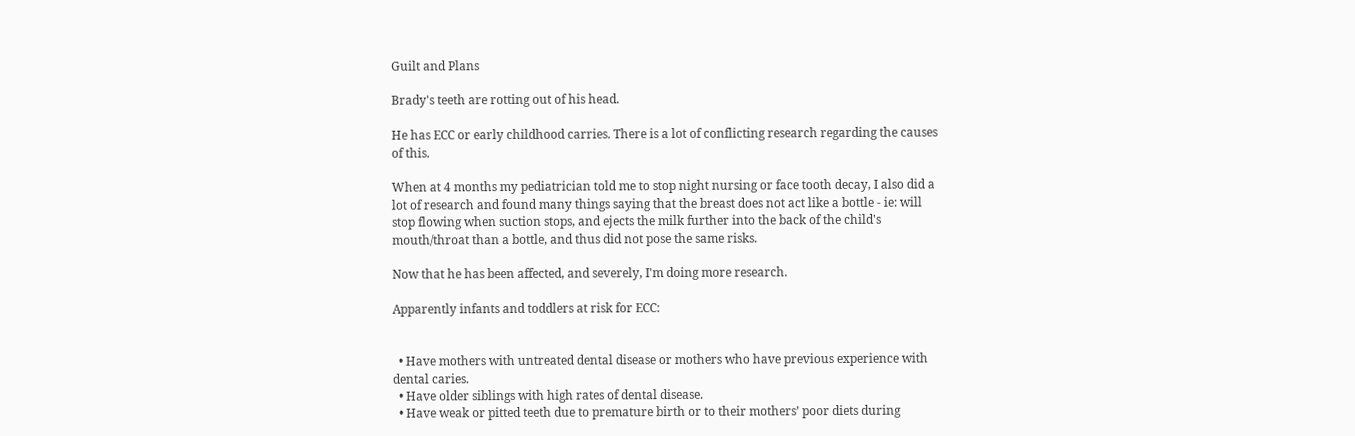Guilt and Plans

Brady's teeth are rotting out of his head.

He has ECC or early childhood carries. There is a lot of conflicting research regarding the causes of this.

When at 4 months my pediatrician told me to stop night nursing or face tooth decay, I also did a lot of research and found many things saying that the breast does not act like a bottle - ie: will stop flowing when suction stops, and ejects the milk further into the back of the child's mouth/throat than a bottle, and thus did not pose the same risks.

Now that he has been affected, and severely, I'm doing more research.

Apparently infants and toddlers at risk for ECC:


  • Have mothers with untreated dental disease or mothers who have previous experience with dental caries.
  • Have older siblings with high rates of dental disease.
  • Have weak or pitted teeth due to premature birth or to their mothers’ poor diets during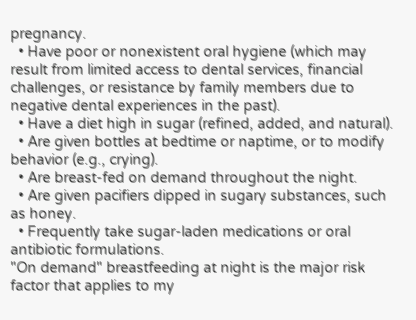pregnancy.
  • Have poor or nonexistent oral hygiene (which may result from limited access to dental services, financial challenges, or resistance by family members due to negative dental experiences in the past).
  • Have a diet high in sugar (refined, added, and natural).
  • Are given bottles at bedtime or naptime, or to modify behavior (e.g., crying).
  • Are breast-fed on demand throughout the night.
  • Are given pacifiers dipped in sugary substances, such as honey.
  • Frequently take sugar-laden medications or oral antibiotic formulations.
"On demand" breastfeeding at night is the major risk factor that applies to my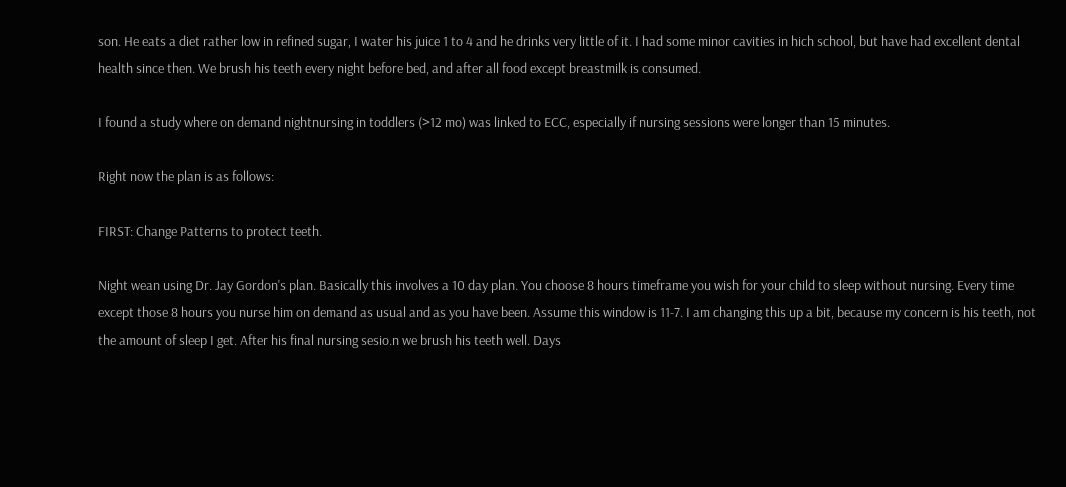son. He eats a diet rather low in refined sugar, I water his juice 1 to 4 and he drinks very little of it. I had some minor cavities in hich school, but have had excellent dental health since then. We brush his teeth every night before bed, and after all food except breastmilk is consumed.

I found a study where on demand nightnursing in toddlers (>12 mo) was linked to ECC, especially if nursing sessions were longer than 15 minutes.

Right now the plan is as follows:

FIRST: Change Patterns to protect teeth.

Night wean using Dr. Jay Gordon's plan. Basically this involves a 10 day plan. You choose 8 hours timeframe you wish for your child to sleep without nursing. Every time except those 8 hours you nurse him on demand as usual and as you have been. Assume this window is 11-7. I am changing this up a bit, because my concern is his teeth, not the amount of sleep I get. After his final nursing sesio.n we brush his teeth well. Days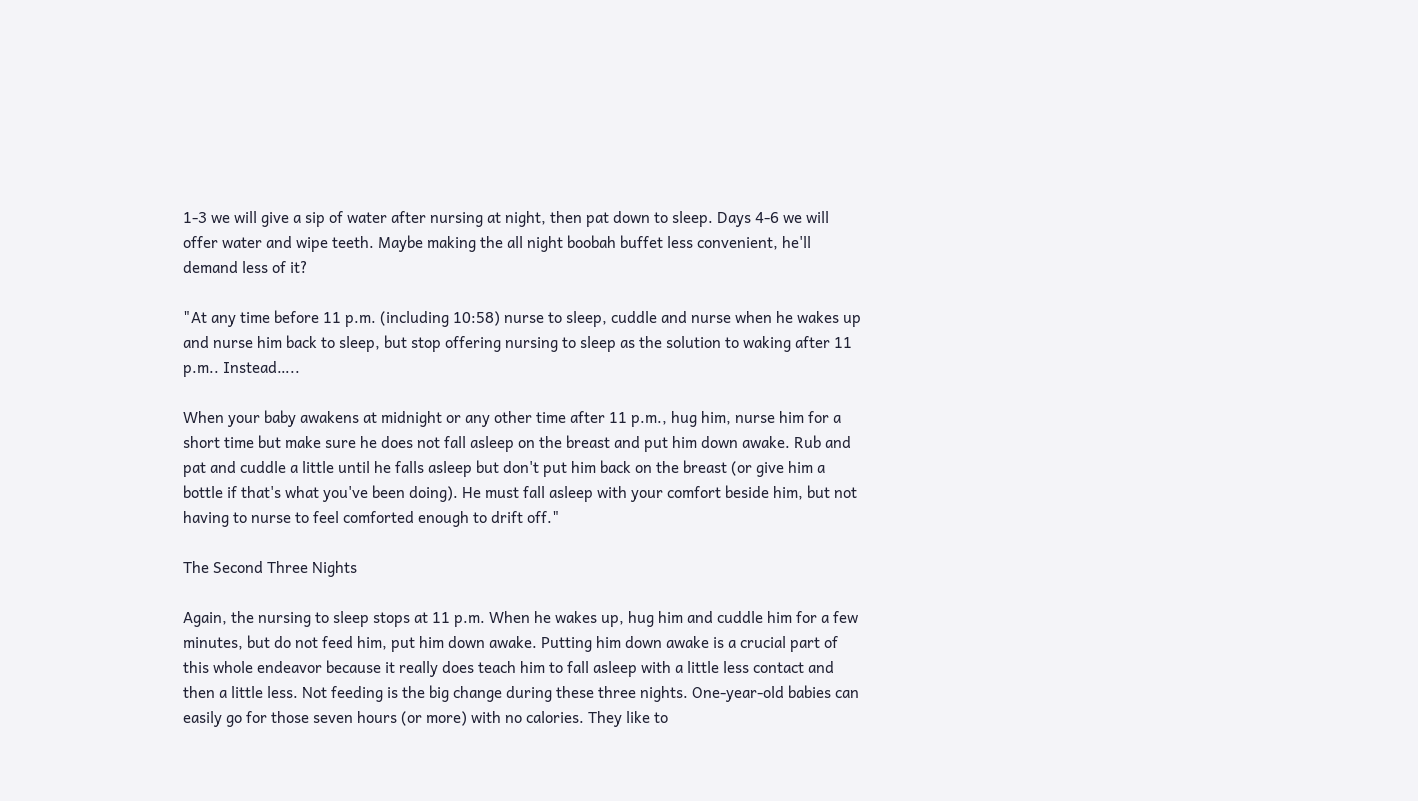1-3 we will give a sip of water after nursing at night, then pat down to sleep. Days 4-6 we will offer water and wipe teeth. Maybe making the all night boobah buffet less convenient, he'll demand less of it?

"At any time before 11 p.m. (including 10:58) nurse to sleep, cuddle and nurse when he wakes up and nurse him back to sleep, but stop offering nursing to sleep as the solution to waking after 11 p.m.. Instead…..

When your baby awakens at midnight or any other time after 11 p.m., hug him, nurse him for a short time but make sure he does not fall asleep on the breast and put him down awake. Rub and pat and cuddle a little until he falls asleep but don't put him back on the breast (or give him a bottle if that's what you've been doing). He must fall asleep with your comfort beside him, but not having to nurse to feel comforted enough to drift off."

The Second Three Nights

Again, the nursing to sleep stops at 11 p.m. When he wakes up, hug him and cuddle him for a few minutes, but do not feed him, put him down awake. Putting him down awake is a crucial part of this whole endeavor because it really does teach him to fall asleep with a little less contact and then a little less. Not feeding is the big change during these three nights. One-year-old babies can easily go for those seven hours (or more) with no calories. They like to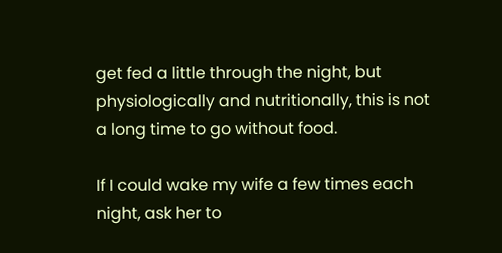get fed a little through the night, but physiologically and nutritionally, this is not a long time to go without food.

If I could wake my wife a few times each night, ask her to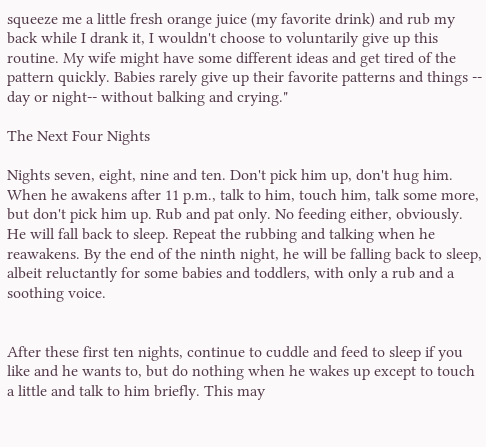squeeze me a little fresh orange juice (my favorite drink) and rub my back while I drank it, I wouldn't choose to voluntarily give up this routine. My wife might have some different ideas and get tired of the pattern quickly. Babies rarely give up their favorite patterns and things -- day or night-- without balking and crying."

The Next Four Nights

Nights seven, eight, nine and ten. Don't pick him up, don't hug him. When he awakens after 11 p.m., talk to him, touch him, talk some more, but don't pick him up. Rub and pat only. No feeding either, obviously. He will fall back to sleep. Repeat the rubbing and talking when he reawakens. By the end of the ninth night, he will be falling back to sleep, albeit reluctantly for some babies and toddlers, with only a rub and a soothing voice.


After these first ten nights, continue to cuddle and feed to sleep if you like and he wants to, but do nothing when he wakes up except to touch a little and talk to him briefly. This may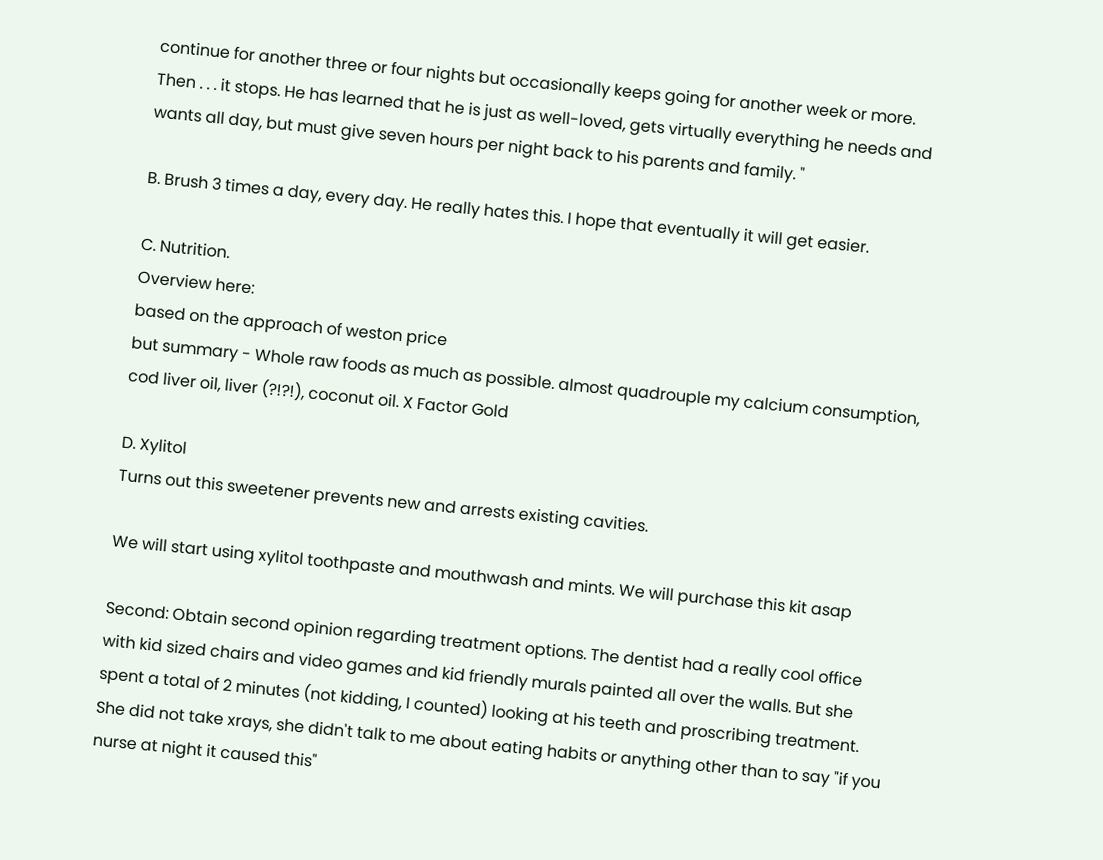continue for another three or four nights but occasionally keeps going for another week or more. Then . . . it stops. He has learned that he is just as well-loved, gets virtually everything he needs and wants all day, but must give seven hours per night back to his parents and family. "

B. Brush 3 times a day, every day. He really hates this. I hope that eventually it will get easier.

C. Nutrition.
Overview here:
based on the approach of weston price
but summary - Whole raw foods as much as possible. almost quadrouple my calcium consumption, cod liver oil, liver (?!?!), coconut oil. X Factor Gold

D. Xylitol
Turns out this sweetener prevents new and arrests existing cavities.

We will start using xylitol toothpaste and mouthwash and mints. We will purchase this kit asap

Second: Obtain second opinion regarding treatment options. The dentist had a really cool office with kid sized chairs and video games and kid friendly murals painted all over the walls. But she spent a total of 2 minutes (not kidding, I counted) looking at his teeth and proscribing treatment. She did not take xrays, she didn't talk to me about eating habits or anything other than to say "if you nurse at night it caused this"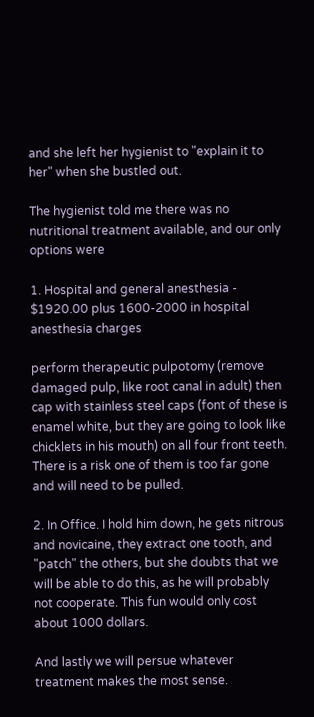and she left her hygienist to "explain it to her" when she bustled out.

The hygienist told me there was no nutritional treatment available, and our only options were

1. Hospital and general anesthesia - $1920.00 plus 1600-2000 in hospital anesthesia charges

perform therapeutic pulpotomy (remove damaged pulp, like root canal in adult) then cap with stainless steel caps (font of these is enamel white, but they are going to look like chicklets in his mouth) on all four front teeth. There is a risk one of them is too far gone and will need to be pulled.

2. In Office. I hold him down, he gets nitrous and novicaine, they extract one tooth, and "patch" the others, but she doubts that we will be able to do this, as he will probably not cooperate. This fun would only cost about 1000 dollars.

And lastly we will persue whatever treatment makes the most sense.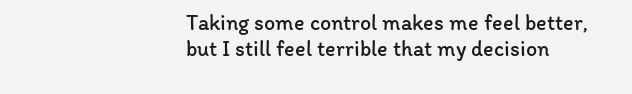Taking some control makes me feel better, but I still feel terrible that my decision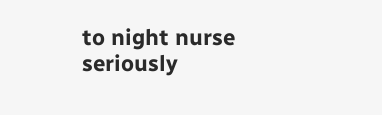to night nurse seriously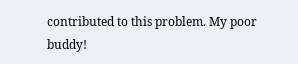contributed to this problem. My poor buddy!